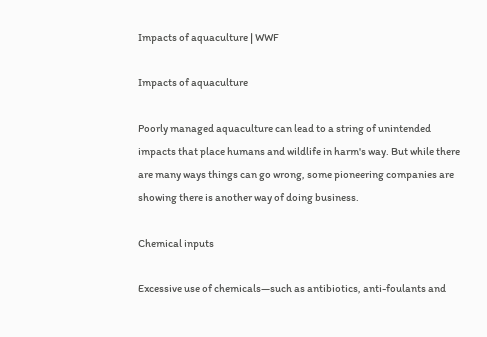Impacts of aquaculture | WWF

Impacts of aquaculture

Poorly managed aquaculture can lead to a string of unintended impacts that place humans and wildlife in harm's way. But while there are many ways things can go wrong, some pioneering companies are showing there is another way of doing business.

Chemical inputs

Excessive use of chemicals—such as antibiotics, anti-foulants and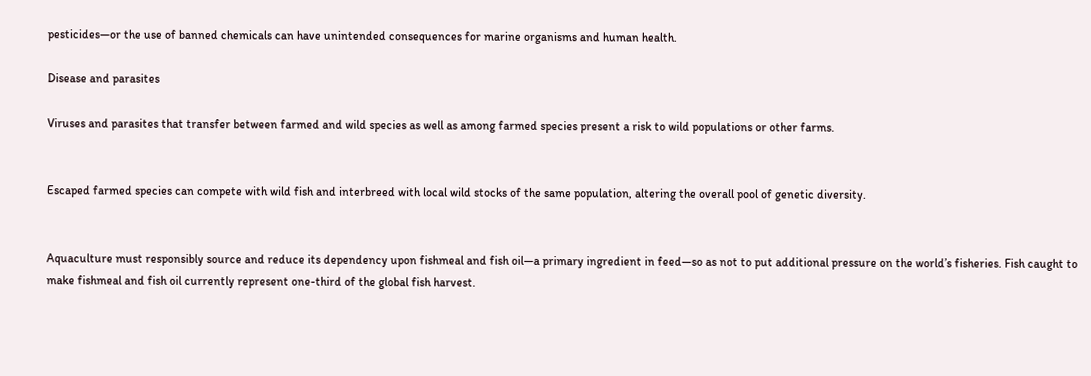pesticides—or the use of banned chemicals can have unintended consequences for marine organisms and human health.

Disease and parasites

Viruses and parasites that transfer between farmed and wild species as well as among farmed species present a risk to wild populations or other farms.


Escaped farmed species can compete with wild fish and interbreed with local wild stocks of the same population, altering the overall pool of genetic diversity.


Aquaculture must responsibly source and reduce its dependency upon fishmeal and fish oil—a primary ingredient in feed—so as not to put additional pressure on the world’s fisheries. Fish caught to make fishmeal and fish oil currently represent one-third of the global fish harvest.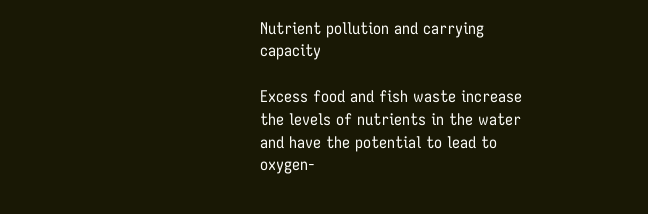Nutrient pollution and carrying capacity

Excess food and fish waste increase the levels of nutrients in the water and have the potential to lead to oxygen-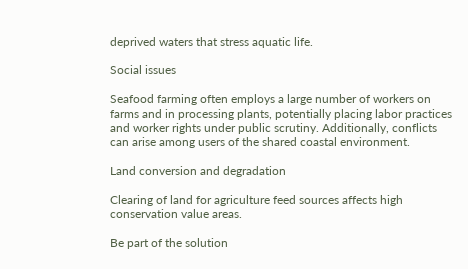deprived waters that stress aquatic life.

Social issues

Seafood farming often employs a large number of workers on farms and in processing plants, potentially placing labor practices and worker rights under public scrutiny. Additionally, conflicts can arise among users of the shared coastal environment.

Land conversion and degradation

Clearing of land for agriculture feed sources affects high conservation value areas.

Be part of the solution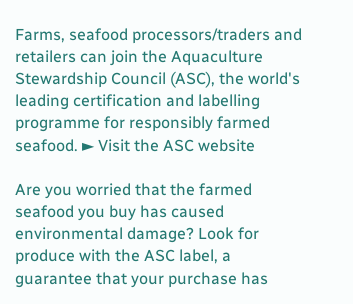Farms, seafood processors/traders and retailers can join the Aquaculture Stewardship Council (ASC), the world's leading certification and labelling programme for responsibly farmed seafood. ► Visit the ASC website

Are you worried that the farmed seafood you buy has caused environmental damage? Look for produce with the ASC label, a guarantee that your purchase has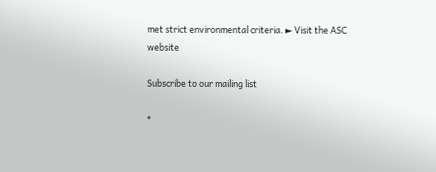met strict environmental criteria. ► Visit the ASC website

Subscribe to our mailing list

*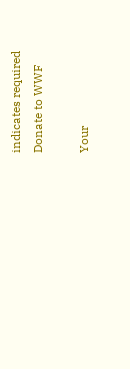indicates required
Donate to WWF

Your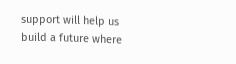support will help us build a future where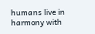humans live in harmony with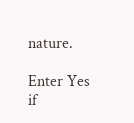nature.

Enter Yes if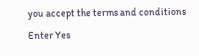you accept the terms and conditions
Enter Yes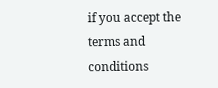if you accept the terms and conditions